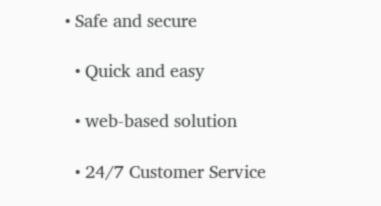• Safe and secure

  • Quick and easy

  • web-based solution

  • 24/7 Customer Service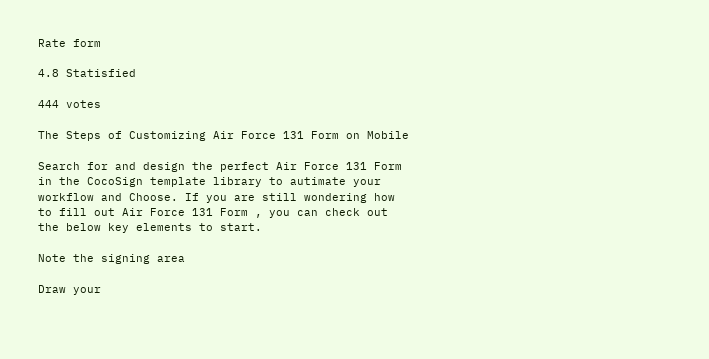Rate form

4.8 Statisfied

444 votes

The Steps of Customizing Air Force 131 Form on Mobile

Search for and design the perfect Air Force 131 Form in the CocoSign template library to autimate your workflow and Choose. If you are still wondering how to fill out Air Force 131 Form , you can check out the below key elements to start.

Note the signing area

Draw your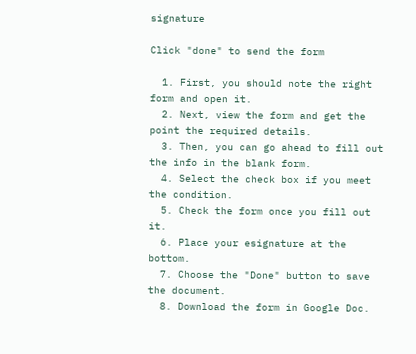signature

Click "done" to send the form

  1. First, you should note the right form and open it.
  2. Next, view the form and get the point the required details.
  3. Then, you can go ahead to fill out the info in the blank form.
  4. Select the check box if you meet the condition.
  5. Check the form once you fill out it.
  6. Place your esignature at the bottom.
  7. Choose the "Done" button to save the document.
  8. Download the form in Google Doc.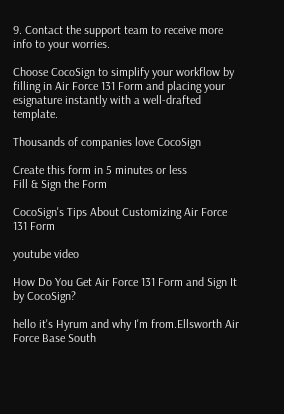9. Contact the support team to receive more info to your worries.

Choose CocoSign to simplify your workflow by filling in Air Force 131 Form and placing your esignature instantly with a well-drafted template.

Thousands of companies love CocoSign

Create this form in 5 minutes or less
Fill & Sign the Form

CocoSign's Tips About Customizing Air Force 131 Form

youtube video

How Do You Get Air Force 131 Form and Sign It by CocoSign?

hello it's Hyrum and why I'm from.Ellsworth Air Force Base South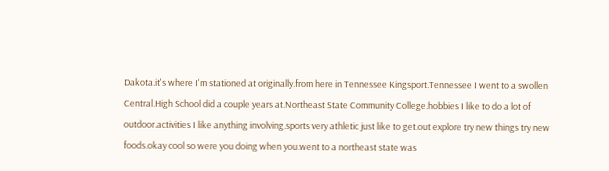Dakota.it's where I'm stationed at originally.from here in Tennessee Kingsport.Tennessee I went to a swollen Central.High School did a couple years at.Northeast State Community College.hobbies I like to do a lot of outdoor.activities I like anything involving.sports very athletic just like to get.out explore try new things try new foods.okay cool so were you doing when you.went to a northeast state was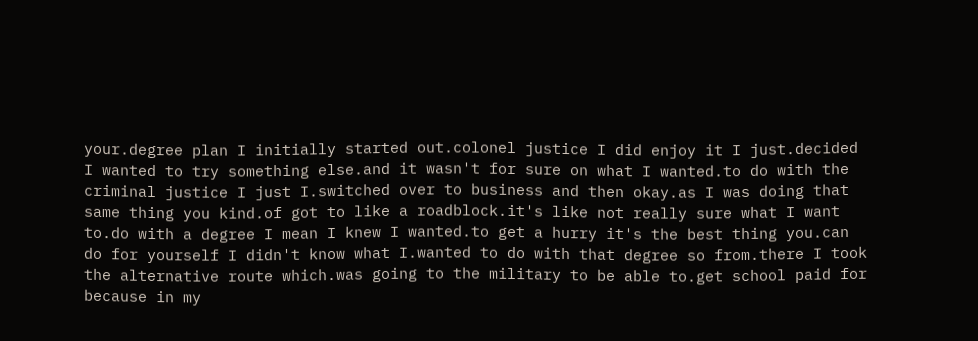your.degree plan I initially started out.colonel justice I did enjoy it I just.decided I wanted to try something else.and it wasn't for sure on what I wanted.to do with the criminal justice I just I.switched over to business and then okay.as I was doing that same thing you kind.of got to like a roadblock.it's like not really sure what I want to.do with a degree I mean I knew I wanted.to get a hurry it's the best thing you.can do for yourself I didn't know what I.wanted to do with that degree so from.there I took the alternative route which.was going to the military to be able to.get school paid for because in my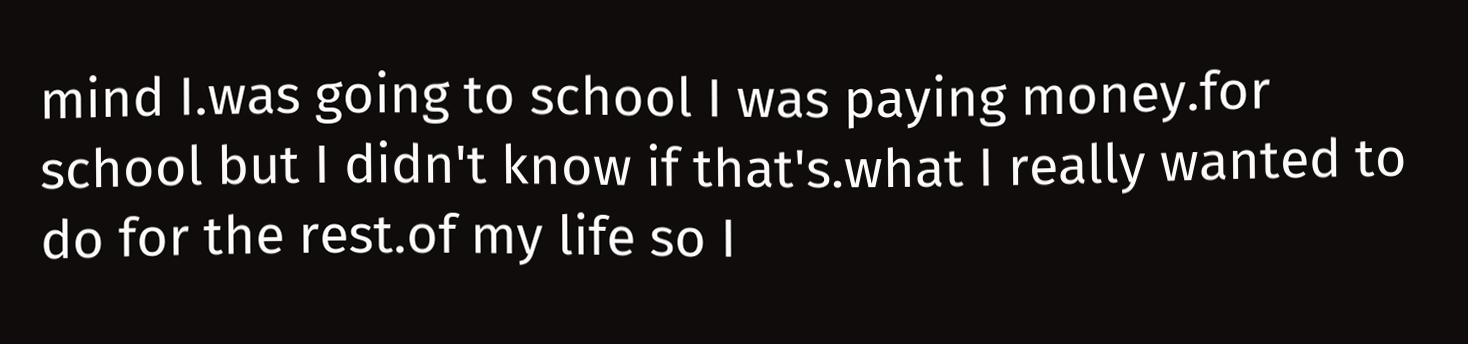mind I.was going to school I was paying money.for school but I didn't know if that's.what I really wanted to do for the rest.of my life so I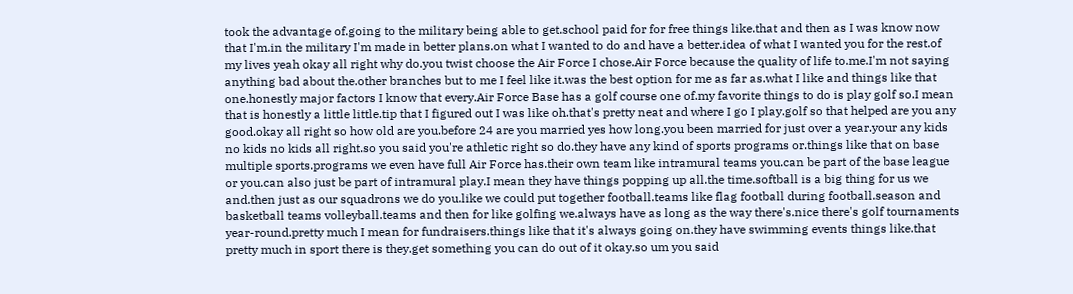took the advantage of.going to the military being able to get.school paid for for free things like.that and then as I was know now that I'm.in the military I'm made in better plans.on what I wanted to do and have a better.idea of what I wanted you for the rest.of my lives yeah okay all right why do.you twist choose the Air Force I chose.Air Force because the quality of life to.me.I'm not saying anything bad about the.other branches but to me I feel like it.was the best option for me as far as.what I like and things like that one.honestly major factors I know that every.Air Force Base has a golf course one of.my favorite things to do is play golf so.I mean that is honestly a little little.tip that I figured out I was like oh.that's pretty neat and where I go I play.golf so that helped are you any good.okay all right so how old are you.before 24 are you married yes how long.you been married for just over a year.your any kids no kids no kids all right.so you said you're athletic right so do.they have any kind of sports programs or.things like that on base multiple sports.programs we even have full Air Force has.their own team like intramural teams you.can be part of the base league or you.can also just be part of intramural play.I mean they have things popping up all.the time.softball is a big thing for us we and.then just as our squadrons we do you.like we could put together football.teams like flag football during football.season and basketball teams volleyball.teams and then for like golfing we.always have as long as the way there's.nice there's golf tournaments year-round.pretty much I mean for fundraisers.things like that it's always going on.they have swimming events things like.that pretty much in sport there is they.get something you can do out of it okay.so um you said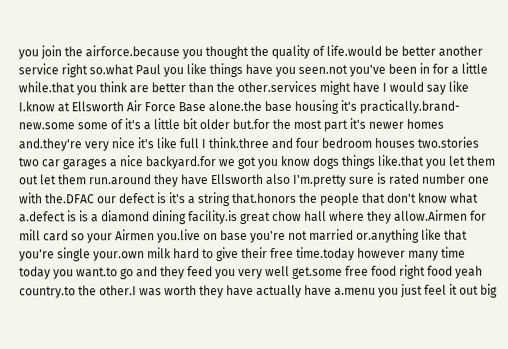you join the airforce.because you thought the quality of life.would be better another service right so.what Paul you like things have you seen.not you've been in for a little while.that you think are better than the other.services might have I would say like I.know at Ellsworth Air Force Base alone.the base housing it's practically.brand-new.some some of it's a little bit older but.for the most part it's newer homes and.they're very nice it's like full I think.three and four bedroom houses two.stories two car garages a nice backyard.for we got you know dogs things like.that you let them out let them run.around they have Ellsworth also I'm.pretty sure is rated number one with the.DFAC our defect is it's a string that.honors the people that don't know what a.defect is is a diamond dining facility.is great chow hall where they allow.Airmen for mill card so your Airmen you.live on base you're not married or.anything like that you're single your.own milk hard to give their free time.today however many time today you want.to go and they feed you very well get.some free food right food yeah country.to the other.I was worth they have actually have a.menu you just feel it out big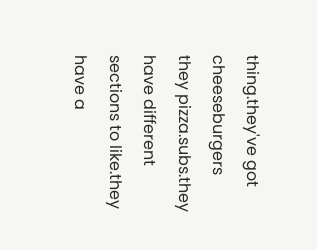thing.they've got cheeseburgers they pizza.subs.they have different sections to like.they have a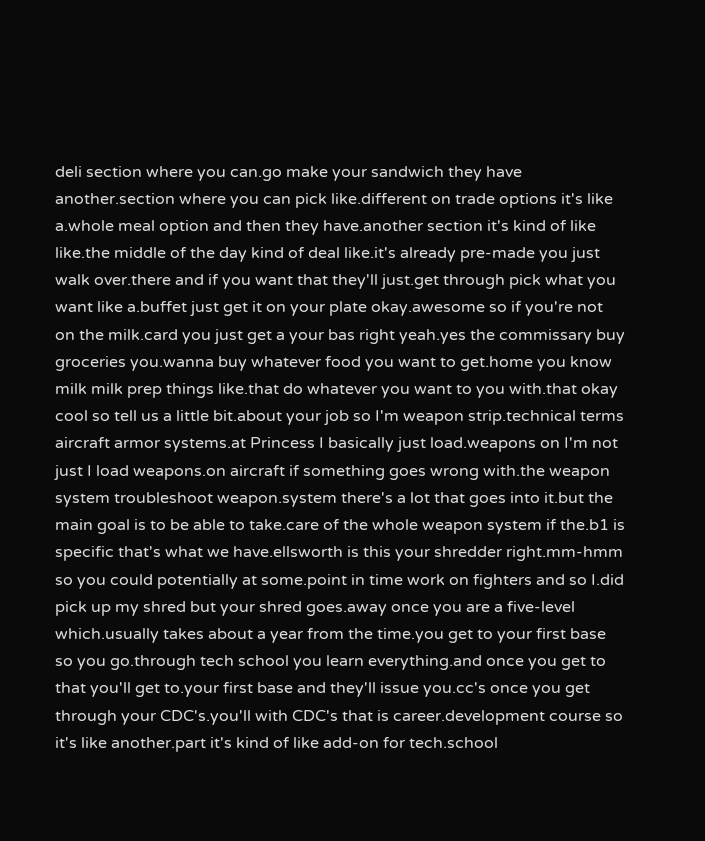deli section where you can.go make your sandwich they have another.section where you can pick like.different on trade options it's like a.whole meal option and then they have.another section it's kind of like like.the middle of the day kind of deal like.it's already pre-made you just walk over.there and if you want that they'll just.get through pick what you want like a.buffet just get it on your plate okay.awesome so if you're not on the milk.card you just get a your bas right yeah.yes the commissary buy groceries you.wanna buy whatever food you want to get.home you know milk milk prep things like.that do whatever you want to you with.that okay cool so tell us a little bit.about your job so I'm weapon strip.technical terms aircraft armor systems.at Princess I basically just load.weapons on I'm not just I load weapons.on aircraft if something goes wrong with.the weapon system troubleshoot weapon.system there's a lot that goes into it.but the main goal is to be able to take.care of the whole weapon system if the.b1 is specific that's what we have.ellsworth is this your shredder right.mm-hmm so you could potentially at some.point in time work on fighters and so I.did pick up my shred but your shred goes.away once you are a five-level which.usually takes about a year from the time.you get to your first base so you go.through tech school you learn everything.and once you get to that you'll get to.your first base and they'll issue you.cc's once you get through your CDC's.you'll with CDC's that is career.development course so it's like another.part it's kind of like add-on for tech.school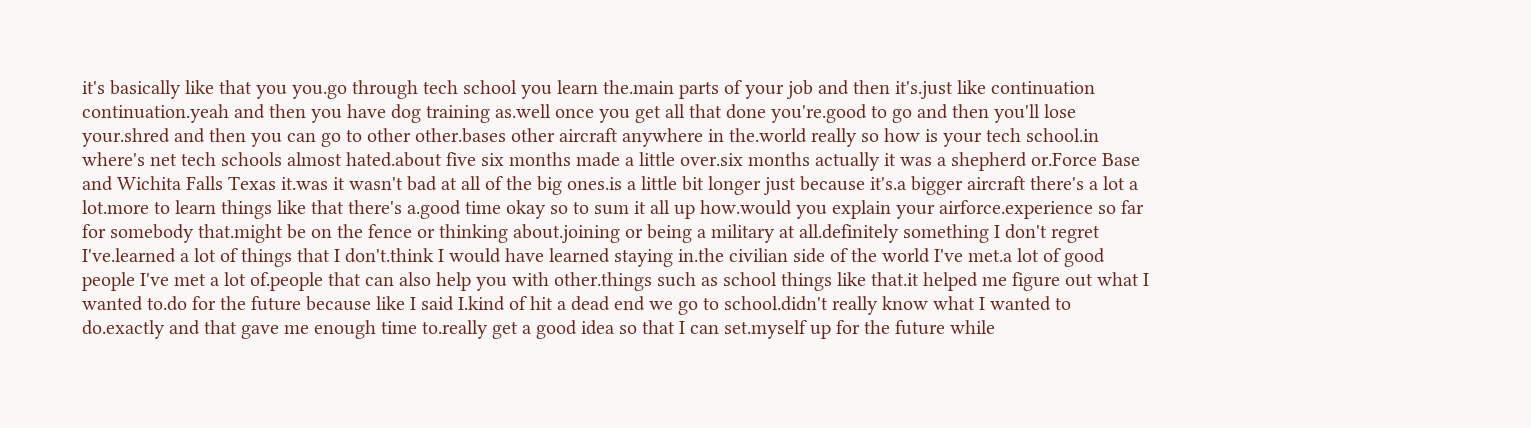it's basically like that you you.go through tech school you learn the.main parts of your job and then it's.just like continuation continuation.yeah and then you have dog training as.well once you get all that done you're.good to go and then you'll lose your.shred and then you can go to other other.bases other aircraft anywhere in the.world really so how is your tech school.in where's net tech schools almost hated.about five six months made a little over.six months actually it was a shepherd or.Force Base and Wichita Falls Texas it.was it wasn't bad at all of the big ones.is a little bit longer just because it's.a bigger aircraft there's a lot a lot.more to learn things like that there's a.good time okay so to sum it all up how.would you explain your airforce.experience so far for somebody that.might be on the fence or thinking about.joining or being a military at all.definitely something I don't regret I've.learned a lot of things that I don't.think I would have learned staying in.the civilian side of the world I've met.a lot of good people I've met a lot of.people that can also help you with other.things such as school things like that.it helped me figure out what I wanted to.do for the future because like I said I.kind of hit a dead end we go to school.didn't really know what I wanted to do.exactly and that gave me enough time to.really get a good idea so that I can set.myself up for the future while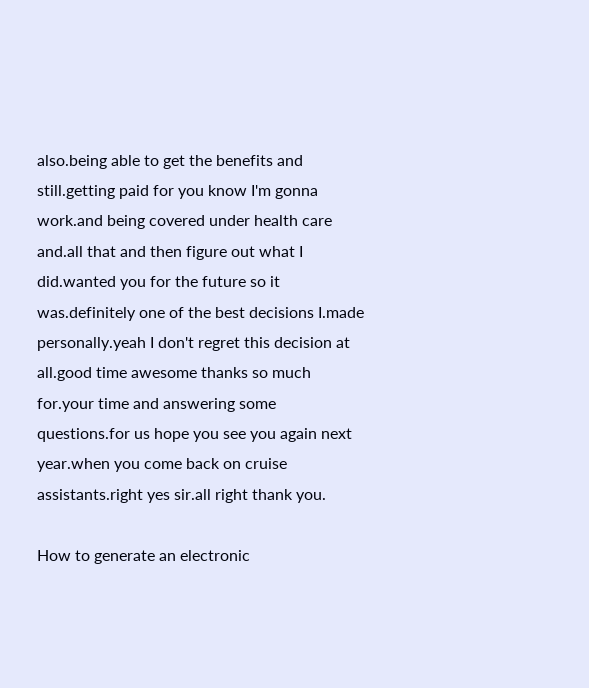also.being able to get the benefits and still.getting paid for you know I'm gonna work.and being covered under health care and.all that and then figure out what I did.wanted you for the future so it was.definitely one of the best decisions I.made personally.yeah I don't regret this decision at all.good time awesome thanks so much for.your time and answering some questions.for us hope you see you again next year.when you come back on cruise assistants.right yes sir.all right thank you.

How to generate an electronic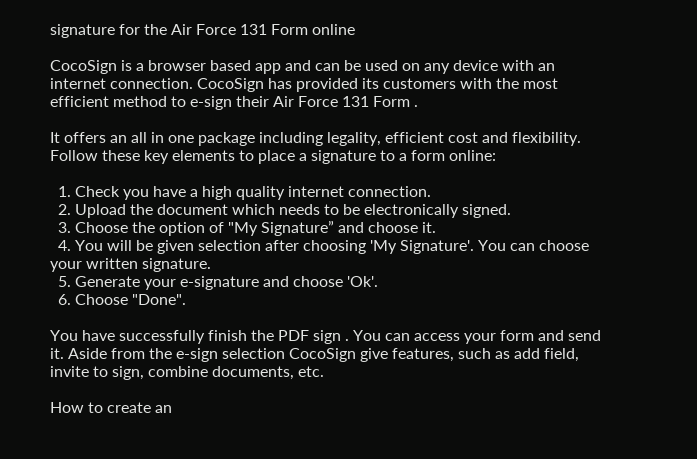signature for the Air Force 131 Form online

CocoSign is a browser based app and can be used on any device with an internet connection. CocoSign has provided its customers with the most efficient method to e-sign their Air Force 131 Form .

It offers an all in one package including legality, efficient cost and flexibility. Follow these key elements to place a signature to a form online:

  1. Check you have a high quality internet connection.
  2. Upload the document which needs to be electronically signed.
  3. Choose the option of "My Signature” and choose it.
  4. You will be given selection after choosing 'My Signature'. You can choose your written signature.
  5. Generate your e-signature and choose 'Ok'.
  6. Choose "Done".

You have successfully finish the PDF sign . You can access your form and send it. Aside from the e-sign selection CocoSign give features, such as add field, invite to sign, combine documents, etc.

How to create an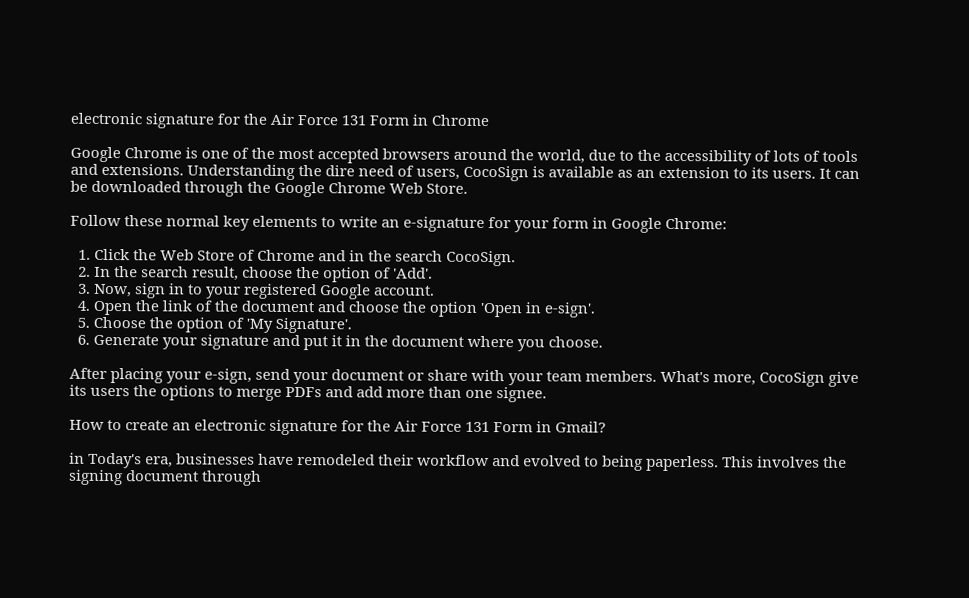electronic signature for the Air Force 131 Form in Chrome

Google Chrome is one of the most accepted browsers around the world, due to the accessibility of lots of tools and extensions. Understanding the dire need of users, CocoSign is available as an extension to its users. It can be downloaded through the Google Chrome Web Store.

Follow these normal key elements to write an e-signature for your form in Google Chrome:

  1. Click the Web Store of Chrome and in the search CocoSign.
  2. In the search result, choose the option of 'Add'.
  3. Now, sign in to your registered Google account.
  4. Open the link of the document and choose the option 'Open in e-sign'.
  5. Choose the option of 'My Signature'.
  6. Generate your signature and put it in the document where you choose.

After placing your e-sign, send your document or share with your team members. What's more, CocoSign give its users the options to merge PDFs and add more than one signee.

How to create an electronic signature for the Air Force 131 Form in Gmail?

in Today's era, businesses have remodeled their workflow and evolved to being paperless. This involves the signing document through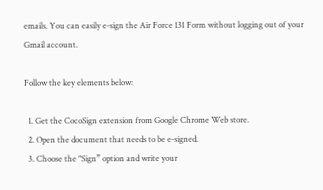emails. You can easily e-sign the Air Force 131 Form without logging out of your Gmail account.

Follow the key elements below:

  1. Get the CocoSign extension from Google Chrome Web store.
  2. Open the document that needs to be e-signed.
  3. Choose the "Sign” option and write your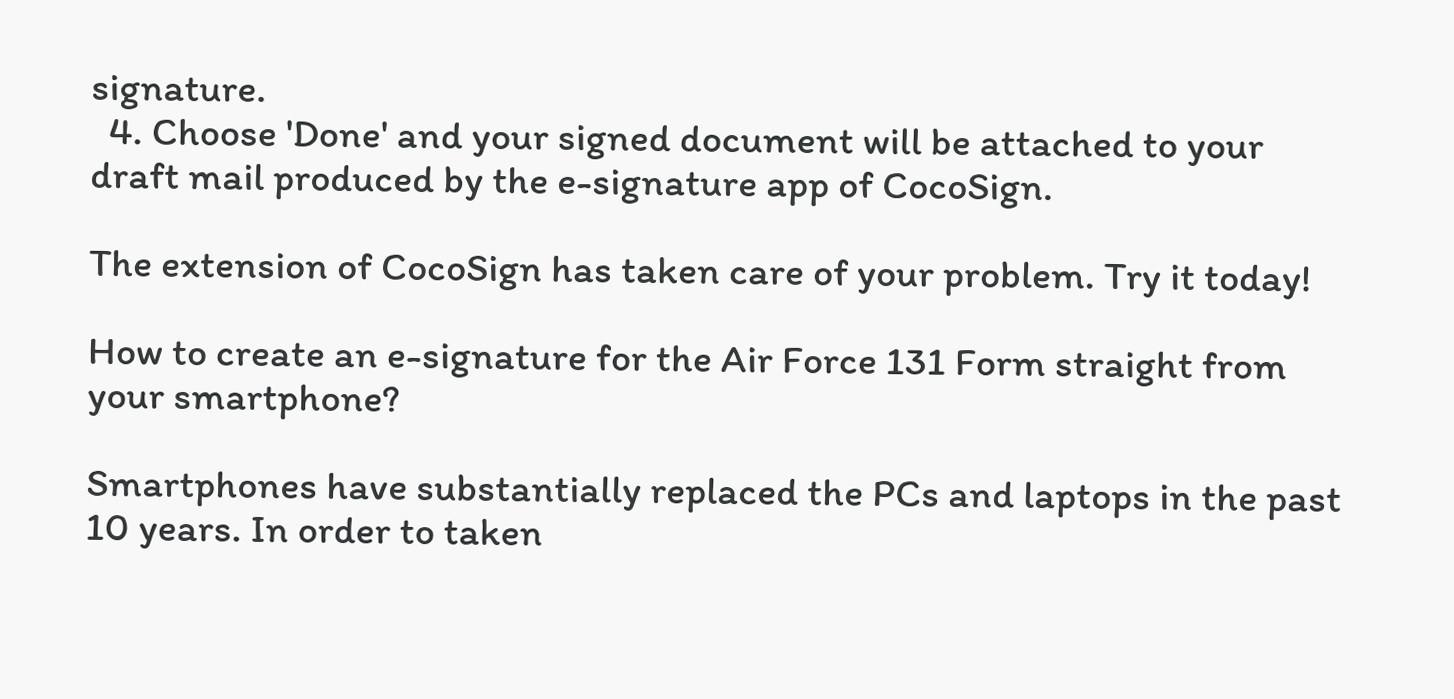signature.
  4. Choose 'Done' and your signed document will be attached to your draft mail produced by the e-signature app of CocoSign.

The extension of CocoSign has taken care of your problem. Try it today!

How to create an e-signature for the Air Force 131 Form straight from your smartphone?

Smartphones have substantially replaced the PCs and laptops in the past 10 years. In order to taken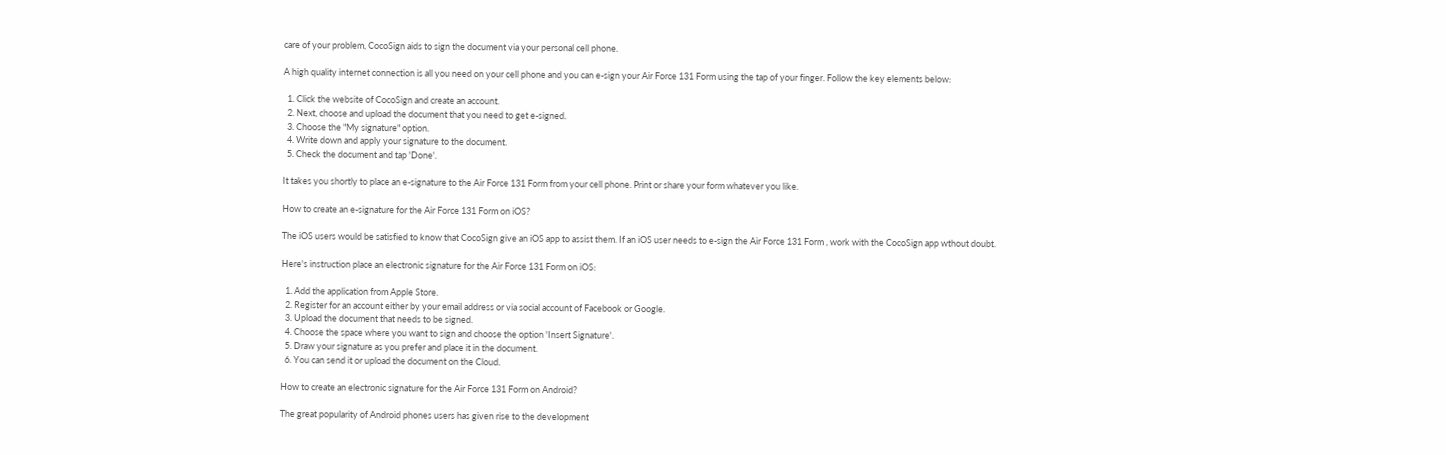care of your problem, CocoSign aids to sign the document via your personal cell phone.

A high quality internet connection is all you need on your cell phone and you can e-sign your Air Force 131 Form using the tap of your finger. Follow the key elements below:

  1. Click the website of CocoSign and create an account.
  2. Next, choose and upload the document that you need to get e-signed.
  3. Choose the "My signature" option.
  4. Write down and apply your signature to the document.
  5. Check the document and tap 'Done'.

It takes you shortly to place an e-signature to the Air Force 131 Form from your cell phone. Print or share your form whatever you like.

How to create an e-signature for the Air Force 131 Form on iOS?

The iOS users would be satisfied to know that CocoSign give an iOS app to assist them. If an iOS user needs to e-sign the Air Force 131 Form , work with the CocoSign app wthout doubt.

Here's instruction place an electronic signature for the Air Force 131 Form on iOS:

  1. Add the application from Apple Store.
  2. Register for an account either by your email address or via social account of Facebook or Google.
  3. Upload the document that needs to be signed.
  4. Choose the space where you want to sign and choose the option 'Insert Signature'.
  5. Draw your signature as you prefer and place it in the document.
  6. You can send it or upload the document on the Cloud.

How to create an electronic signature for the Air Force 131 Form on Android?

The great popularity of Android phones users has given rise to the development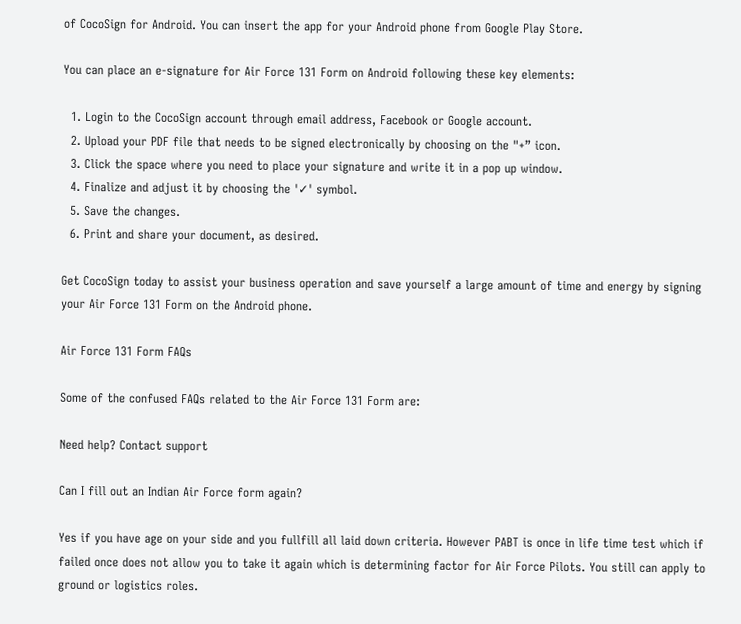of CocoSign for Android. You can insert the app for your Android phone from Google Play Store.

You can place an e-signature for Air Force 131 Form on Android following these key elements:

  1. Login to the CocoSign account through email address, Facebook or Google account.
  2. Upload your PDF file that needs to be signed electronically by choosing on the "+” icon.
  3. Click the space where you need to place your signature and write it in a pop up window.
  4. Finalize and adjust it by choosing the '✓' symbol.
  5. Save the changes.
  6. Print and share your document, as desired.

Get CocoSign today to assist your business operation and save yourself a large amount of time and energy by signing your Air Force 131 Form on the Android phone.

Air Force 131 Form FAQs

Some of the confused FAQs related to the Air Force 131 Form are:

Need help? Contact support

Can I fill out an Indian Air Force form again?

Yes if you have age on your side and you fullfill all laid down criteria. However PABT is once in life time test which if failed once does not allow you to take it again which is determining factor for Air Force Pilots. You still can apply to ground or logistics roles.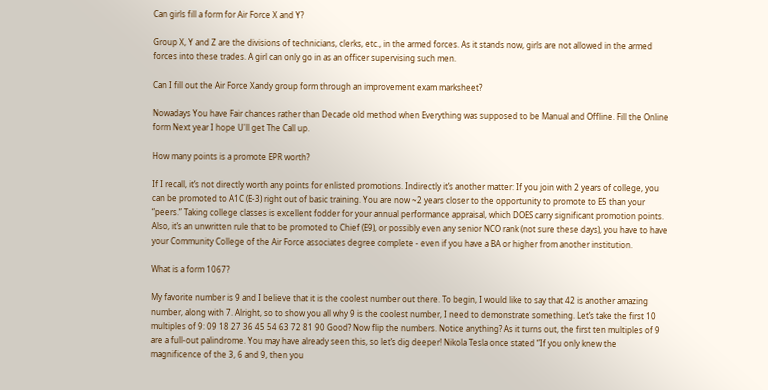Can girls fill a form for Air Force X and Y?

Group X, Y and Z are the divisions of technicians, clerks, etc., in the armed forces. As it stands now, girls are not allowed in the armed forces into these trades. A girl can only go in as an officer supervising such men.

Can I fill out the Air Force Xandy group form through an improvement exam marksheet?

Nowadays You have Fair chances rather than Decade old method when Everything was supposed to be Manual and Offline. Fill the Online form Next year I hope U'll get The Call up.

How many points is a promote EPR worth?

If I recall, it’s not directly worth any points for enlisted promotions. Indirectly it’s another matter: If you join with 2 years of college, you can be promoted to A1C (E-3) right out of basic training. You are now ~2 years closer to the opportunity to promote to E5 than your “peers.” Taking college classes is excellent fodder for your annual performance appraisal, which DOES carry significant promotion points. Also, it’s an unwritten rule that to be promoted to Chief (E9), or possibly even any senior NCO rank (not sure these days), you have to have your Community College of the Air Force associates degree complete - even if you have a BA or higher from another institution.

What is a form 1067?

My favorite number is 9 and I believe that it is the coolest number out there. To begin, I would like to say that 42 is another amazing number, along with 7. Alright, so to show you all why 9 is the coolest number, I need to demonstrate something. Let’s take the first 10 multiples of 9: 09 18 27 36 45 54 63 72 81 90 Good? Now flip the numbers. Notice anything? As it turns out, the first ten multiples of 9 are a full-out palindrome. You may have already seen this, so let’s dig deeper! Nikola Tesla once stated “If you only knew the magnificence of the 3, 6 and 9, then you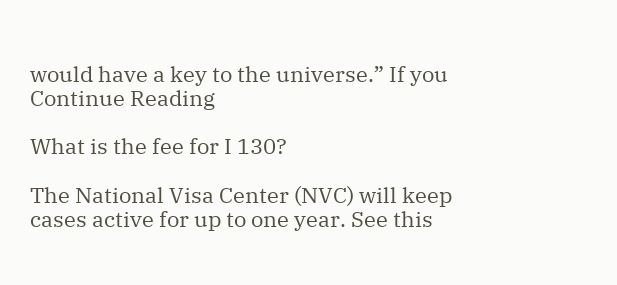would have a key to the universe.” If you Continue Reading

What is the fee for I 130?

The National Visa Center (NVC) will keep cases active for up to one year. See this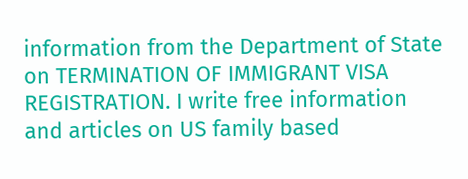information from the Department of State on TERMINATION OF IMMIGRANT VISA REGISTRATION. I write free information and articles on US family based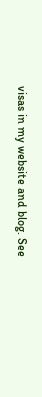visas in my website and blog. See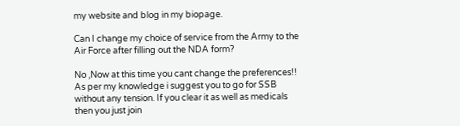my website and blog in my biopage.

Can I change my choice of service from the Army to the Air Force after filling out the NDA form?

No ,Now at this time you cant change the preferences!! As per my knowledge i suggest you to go for SSB without any tension. If you clear it as well as medicals then you just join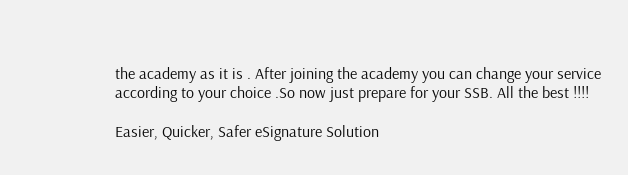the academy as it is . After joining the academy you can change your service according to your choice .So now just prepare for your SSB. All the best !!!!

Easier, Quicker, Safer eSignature Solution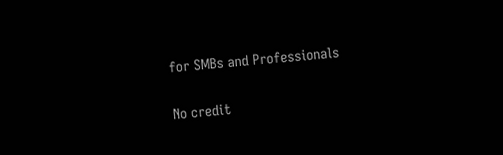for SMBs and Professionals

No credit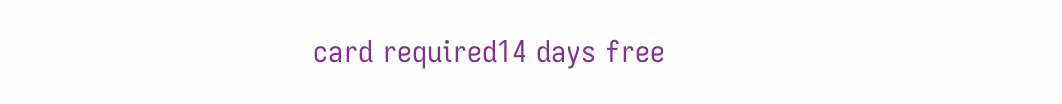card required14 days free